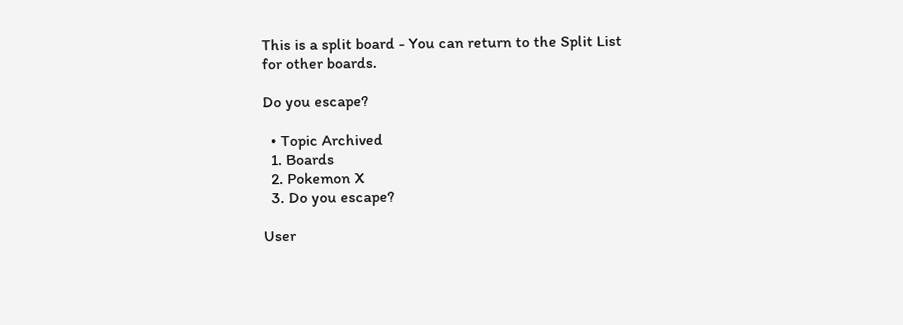This is a split board - You can return to the Split List for other boards.

Do you escape?

  • Topic Archived
  1. Boards
  2. Pokemon X
  3. Do you escape?

User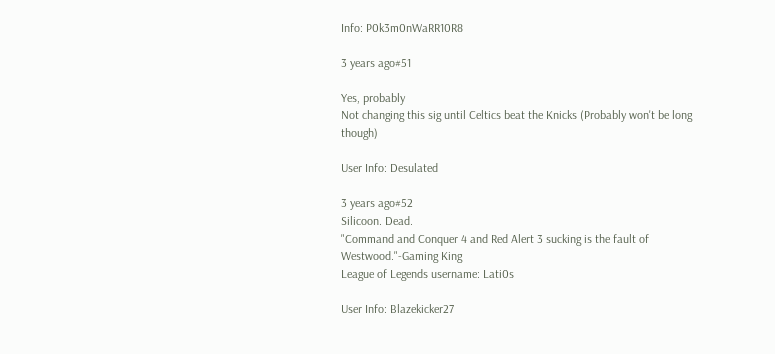Info: P0k3m0nWaRR10R8

3 years ago#51

Yes, probably
Not changing this sig until Celtics beat the Knicks (Probably won't be long though)

User Info: Desulated

3 years ago#52
Silicoon. Dead.
"Command and Conquer 4 and Red Alert 3 sucking is the fault of Westwood."-Gaming King
League of Legends username: Lati0s

User Info: Blazekicker27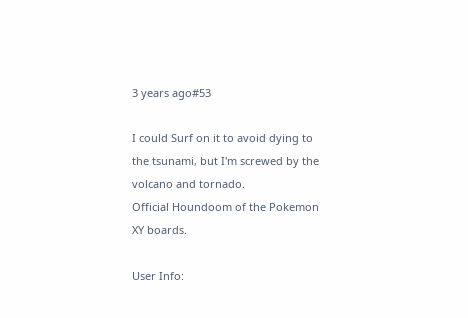3 years ago#53

I could Surf on it to avoid dying to the tsunami, but I'm screwed by the volcano and tornado.
Official Houndoom of the Pokemon XY boards.

User Info: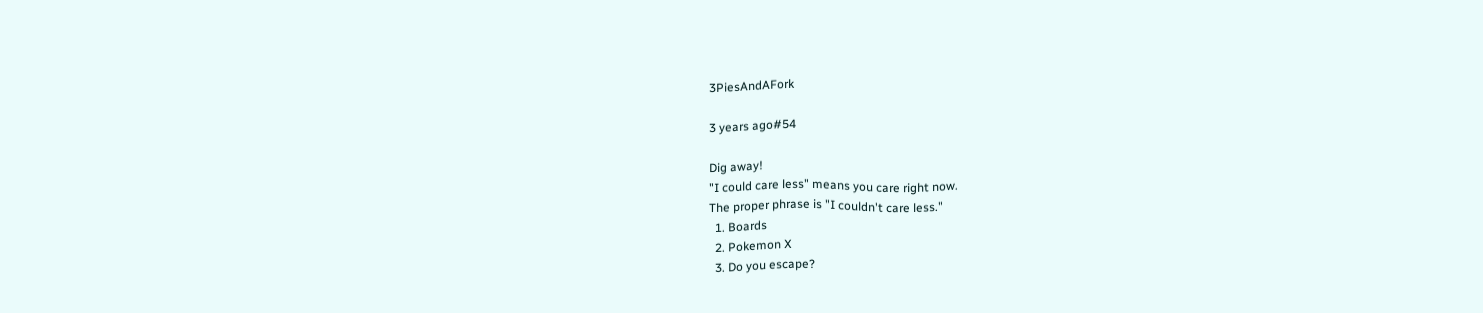3PiesAndAFork

3 years ago#54

Dig away!
"I could care less" means you care right now.
The proper phrase is "I couldn't care less."
  1. Boards
  2. Pokemon X
  3. Do you escape?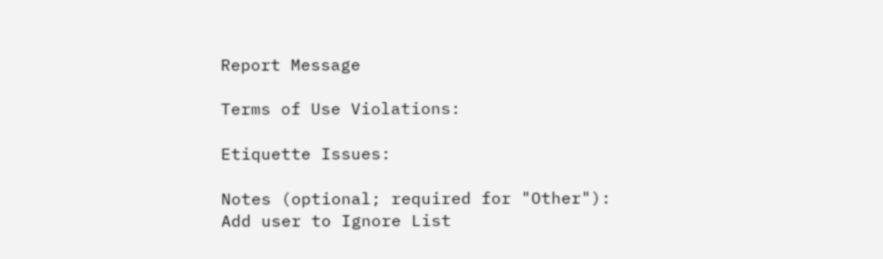Report Message

Terms of Use Violations:

Etiquette Issues:

Notes (optional; required for "Other"):
Add user to Ignore List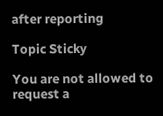after reporting

Topic Sticky

You are not allowed to request a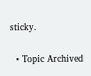sticky.

  • Topic Archived